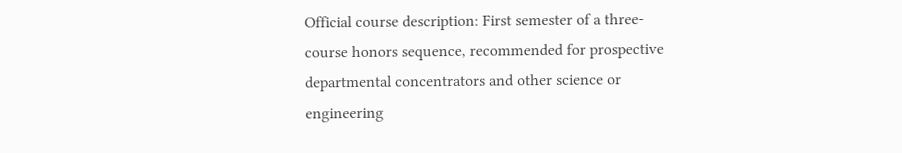Official course description: First semester of a three-course honors sequence, recommended for prospective departmental concentrators and other science or engineering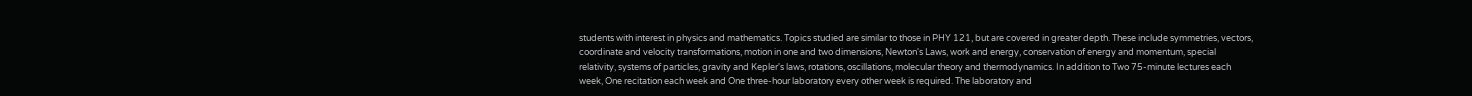students with interest in physics and mathematics. Topics studied are similar to those in PHY 121, but are covered in greater depth. These include symmetries, vectors, coordinate and velocity transformations, motion in one and two dimensions, Newton's Laws, work and energy, conservation of energy and momentum, special relativity, systems of particles, gravity and Kepler's laws, rotations, oscillations, molecular theory and thermodynamics. In addition to Two 75-minute lectures each week, One recitation each week and One three-hour laboratory every other week is required. The laboratory and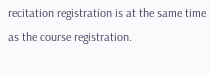recitation registration is at the same time as the course registration.